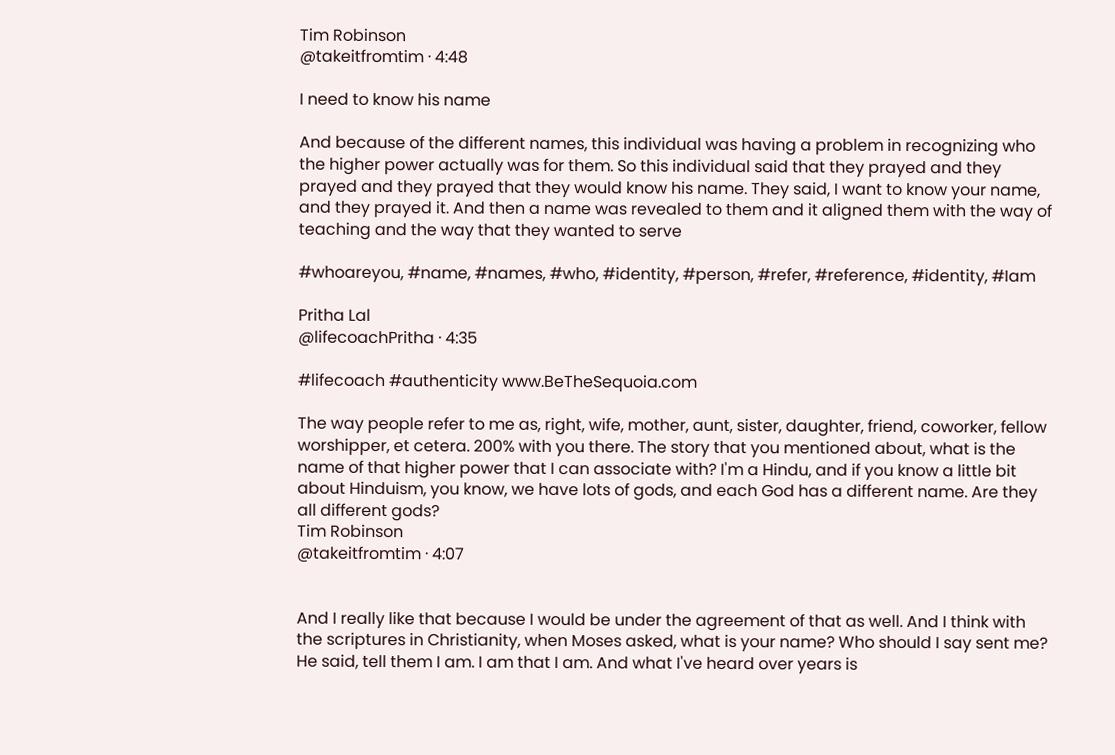Tim Robinson
@takeitfromtim · 4:48

I need to know his name

And because of the different names, this individual was having a problem in recognizing who the higher power actually was for them. So this individual said that they prayed and they prayed and they prayed that they would know his name. They said, I want to know your name, and they prayed it. And then a name was revealed to them and it aligned them with the way of teaching and the way that they wanted to serve

#whoareyou, #name, #names, #who, #identity, #person, #refer, #reference, #identity, #Iam

Pritha Lal
@lifecoachPritha · 4:35

#lifecoach #authenticity www.BeTheSequoia.com

The way people refer to me as, right, wife, mother, aunt, sister, daughter, friend, coworker, fellow worshipper, et cetera. 200% with you there. The story that you mentioned about, what is the name of that higher power that I can associate with? I'm a Hindu, and if you know a little bit about Hinduism, you know, we have lots of gods, and each God has a different name. Are they all different gods?
Tim Robinson
@takeitfromtim · 4:07


And I really like that because I would be under the agreement of that as well. And I think with the scriptures in Christianity, when Moses asked, what is your name? Who should I say sent me? He said, tell them I am. I am that I am. And what I've heard over years is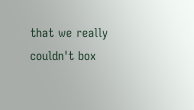that we really couldn't box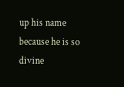up his name because he is so divine